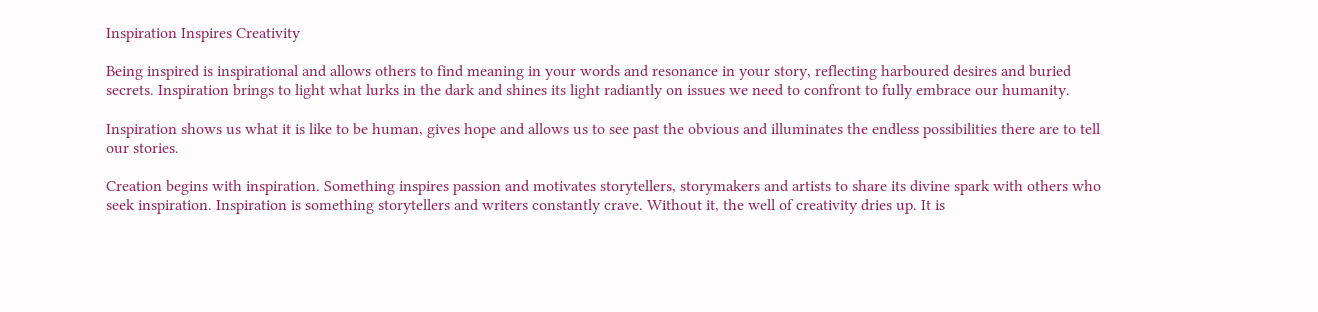Inspiration Inspires Creativity

Being inspired is inspirational and allows others to find meaning in your words and resonance in your story, reflecting harboured desires and buried secrets. Inspiration brings to light what lurks in the dark and shines its light radiantly on issues we need to confront to fully embrace our humanity.

Inspiration shows us what it is like to be human, gives hope and allows us to see past the obvious and illuminates the endless possibilities there are to tell our stories.

Creation begins with inspiration. Something inspires passion and motivates storytellers, storymakers and artists to share its divine spark with others who seek inspiration. Inspiration is something storytellers and writers constantly crave. Without it, the well of creativity dries up. It is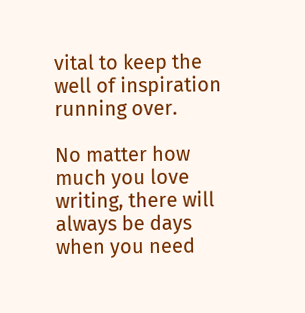vital to keep the well of inspiration running over.

No matter how much you love writing, there will always be days when you need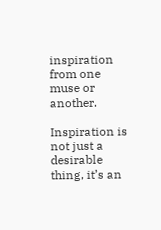inspiration from one muse or another.

Inspiration is not just a desirable thing, it’s an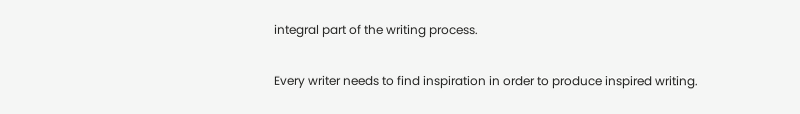integral part of the writing process.

Every writer needs to find inspiration in order to produce inspired writing.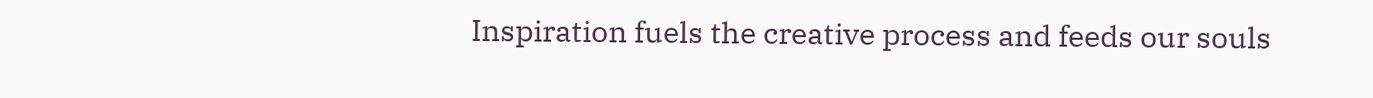Inspiration fuels the creative process and feeds our souls